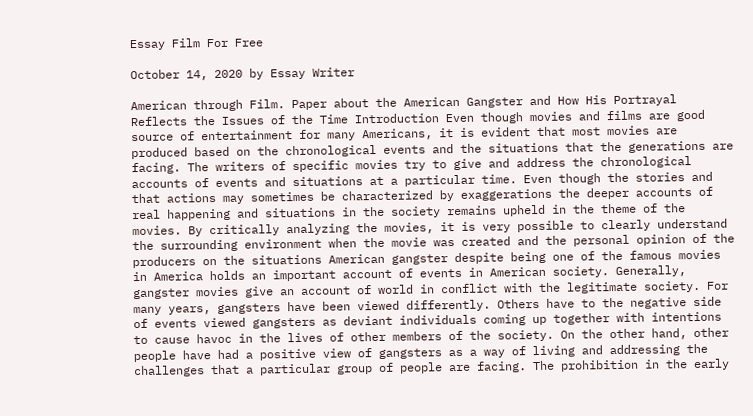Essay Film For Free

October 14, 2020 by Essay Writer

American through Film. Paper about the American Gangster and How His Portrayal Reflects the Issues of the Time Introduction Even though movies and films are good source of entertainment for many Americans, it is evident that most movies are produced based on the chronological events and the situations that the generations are facing. The writers of specific movies try to give and address the chronological accounts of events and situations at a particular time. Even though the stories and that actions may sometimes be characterized by exaggerations the deeper accounts of real happening and situations in the society remains upheld in the theme of the movies. By critically analyzing the movies, it is very possible to clearly understand the surrounding environment when the movie was created and the personal opinion of the producers on the situations American gangster despite being one of the famous movies in America holds an important account of events in American society. Generally, gangster movies give an account of world in conflict with the legitimate society. For many years, gangsters have been viewed differently. Others have to the negative side of events viewed gangsters as deviant individuals coming up together with intentions to cause havoc in the lives of other members of the society. On the other hand, other people have had a positive view of gangsters as a way of living and addressing the challenges that a particular group of people are facing. The prohibition in the early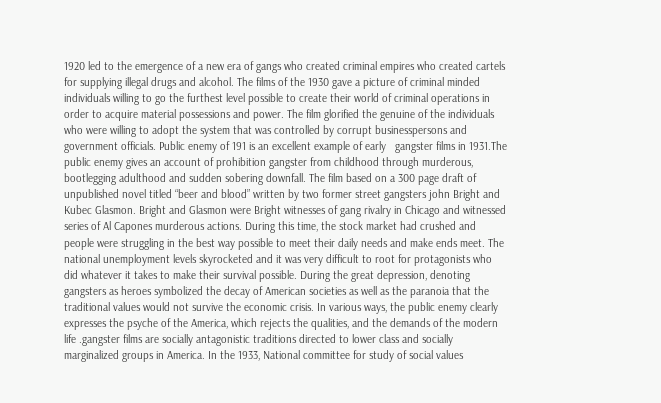1920 led to the emergence of a new era of gangs who created criminal empires who created cartels for supplying illegal drugs and alcohol. The films of the 1930 gave a picture of criminal minded individuals willing to go the furthest level possible to create their world of criminal operations in order to acquire material possessions and power. The film glorified the genuine of the individuals who were willing to adopt the system that was controlled by corrupt businesspersons and government officials. Public enemy of 191 is an excellent example of early   gangster films in 1931.The public enemy gives an account of prohibition gangster from childhood through murderous, bootlegging adulthood and sudden sobering downfall. The film based on a 300 page draft of unpublished novel titled “beer and blood” written by two former street gangsters john Bright and Kubec Glasmon. Bright and Glasmon were Bright witnesses of gang rivalry in Chicago and witnessed series of Al Capones murderous actions. During this time, the stock market had crushed and people were struggling in the best way possible to meet their daily needs and make ends meet. The national unemployment levels skyrocketed and it was very difficult to root for protagonists who did whatever it takes to make their survival possible. During the great depression, denoting gangsters as heroes symbolized the decay of American societies as well as the paranoia that the traditional values would not survive the economic crisis. In various ways, the public enemy clearly expresses the psyche of the America, which rejects the qualities, and the demands of the modern life .gangster films are socially antagonistic traditions directed to lower class and socially marginalized groups in America. In the 1933, National committee for study of social values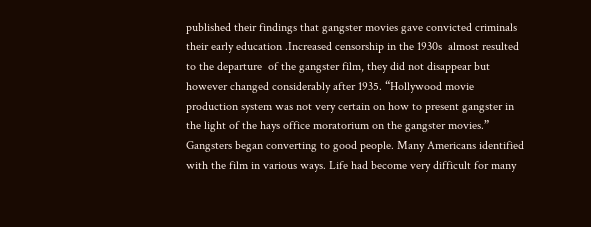published their findings that gangster movies gave convicted criminals their early education .Increased censorship in the 1930s  almost resulted to the departure  of the gangster film, they did not disappear but however changed considerably after 1935. “Hollywood movie production system was not very certain on how to present gangster in the light of the hays office moratorium on the gangster movies.”  Gangsters began converting to good people. Many Americans identified with the film in various ways. Life had become very difficult for many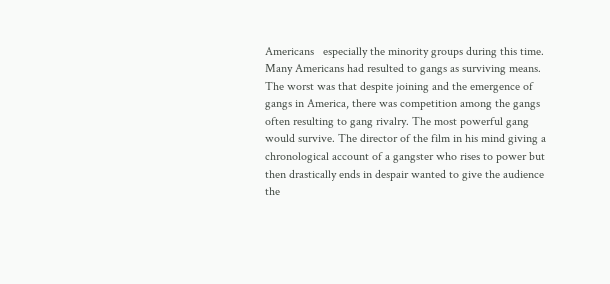Americans   especially the minority groups during this time. Many Americans had resulted to gangs as surviving means. The worst was that despite joining and the emergence of gangs in America, there was competition among the gangs often resulting to gang rivalry. The most powerful gang would survive. The director of the film in his mind giving a chronological account of a gangster who rises to power but then drastically ends in despair wanted to give the audience the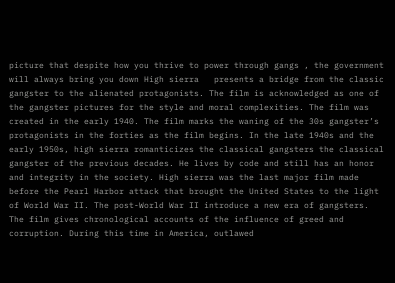picture that despite how you thrive to power through gangs , the government will always bring you down High sierra   presents a bridge from the classic gangster to the alienated protagonists. The film is acknowledged as one of the gangster pictures for the style and moral complexities. The film was created in the early 1940. The film marks the waning of the 30s gangster’s protagonists in the forties as the film begins. In the late 1940s and the early 1950s, high sierra romanticizes the classical gangsters the classical gangster of the previous decades. He lives by code and still has an honor and integrity in the society. High sierra was the last major film made before the Pearl Harbor attack that brought the United States to the light of World War II. The post-World War II introduce a new era of gangsters. The film gives chronological accounts of the influence of greed and corruption. During this time in America, outlawed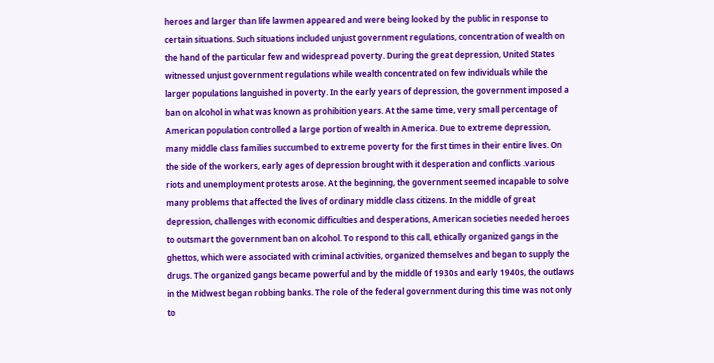heroes and larger than life lawmen appeared and were being looked by the public in response to certain situations. Such situations included unjust government regulations, concentration of wealth on the hand of the particular few and widespread poverty. During the great depression, United States witnessed unjust government regulations while wealth concentrated on few individuals while the larger populations languished in poverty. In the early years of depression, the government imposed a ban on alcohol in what was known as prohibition years. At the same time, very small percentage of American population controlled a large portion of wealth in America. Due to extreme depression, many middle class families succumbed to extreme poverty for the first times in their entire lives. On the side of the workers, early ages of depression brought with it desperation and conflicts .various riots and unemployment protests arose. At the beginning, the government seemed incapable to solve many problems that affected the lives of ordinary middle class citizens. In the middle of great depression, challenges with economic difficulties and desperations, American societies needed heroes to outsmart the government ban on alcohol. To respond to this call, ethically organized gangs in the ghettos, which were associated with criminal activities, organized themselves and began to supply the drugs. The organized gangs became powerful and by the middle 0f 1930s and early 1940s, the outlaws in the Midwest began robbing banks. The role of the federal government during this time was not only to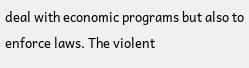deal with economic programs but also to enforce laws. The violent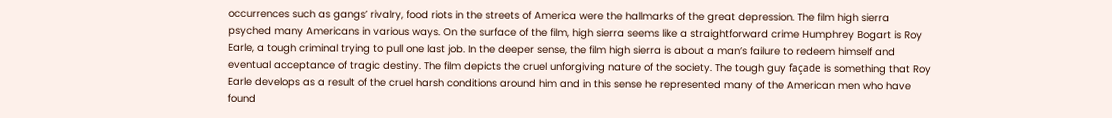occurrences such as gangs’ rivalry, food riots in the streets of America were the hallmarks of the great depression. The film high sierra psyched many Americans in various ways. On the surface of the film, high sierra seems like a straightforward crime Humphrey Bogart is Roy Earle, a tough criminal trying to pull one last job. In the deeper sense, the film high sierra is about a man’s failure to redeem himself and eventual acceptance of tragic destiny. The film depicts the cruel unforgiving nature of the society. The tough guy façade is something that Roy Earle develops as a result of the cruel harsh conditions around him and in this sense he represented many of the American men who have found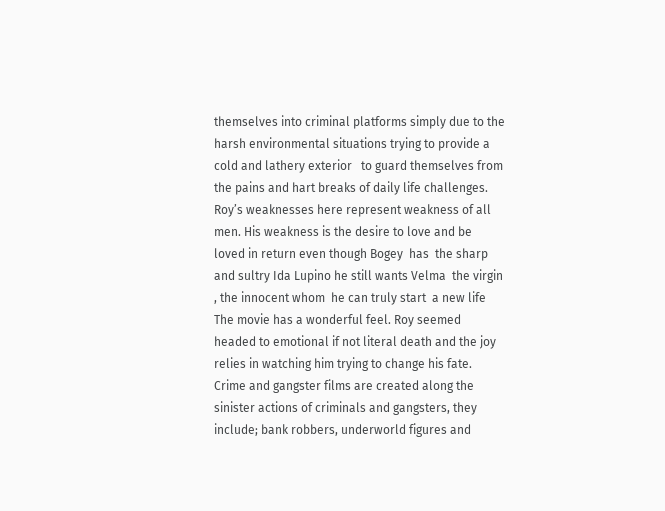themselves into criminal platforms simply due to the harsh environmental situations trying to provide a cold and lathery exterior   to guard themselves from the pains and hart breaks of daily life challenges. Roy’s weaknesses here represent weakness of all men. His weakness is the desire to love and be loved in return even though Bogey  has  the sharp and sultry Ida Lupino he still wants Velma  the virgin , the innocent whom  he can truly start  a new life The movie has a wonderful feel. Roy seemed headed to emotional if not literal death and the joy relies in watching him trying to change his fate. Crime and gangster films are created along the sinister actions of criminals and gangsters, they include; bank robbers, underworld figures and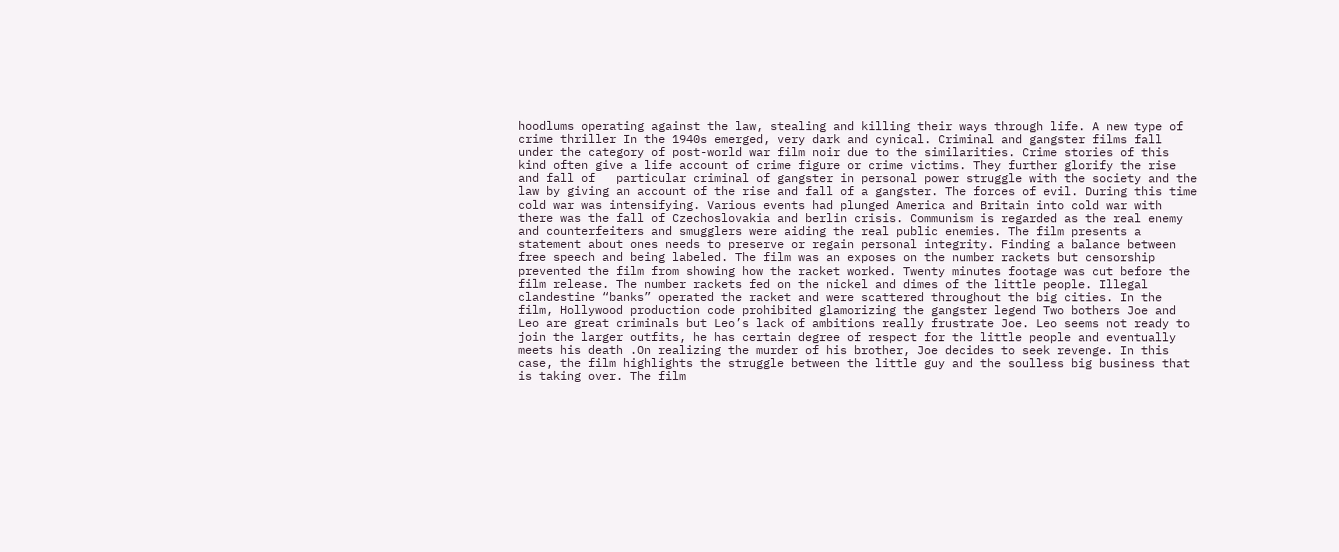hoodlums operating against the law, stealing and killing their ways through life. A new type of crime thriller In the 1940s emerged, very dark and cynical. Criminal and gangster films fall under the category of post-world war film noir due to the similarities. Crime stories of this kind often give a life account of crime figure or crime victims. They further glorify the rise and fall of   particular criminal of gangster in personal power struggle with the society and the law by giving an account of the rise and fall of a gangster. The forces of evil. During this time cold war was intensifying. Various events had plunged America and Britain into cold war with there was the fall of Czechoslovakia and berlin crisis. Communism is regarded as the real enemy and counterfeiters and smugglers were aiding the real public enemies. The film presents a statement about ones needs to preserve or regain personal integrity. Finding a balance between free speech and being labeled. The film was an exposes on the number rackets but censorship prevented the film from showing how the racket worked. Twenty minutes footage was cut before the film release. The number rackets fed on the nickel and dimes of the little people. Illegal clandestine “banks” operated the racket and were scattered throughout the big cities. In the film, Hollywood production code prohibited glamorizing the gangster legend Two bothers Joe and Leo are great criminals but Leo’s lack of ambitions really frustrate Joe. Leo seems not ready to join the larger outfits, he has certain degree of respect for the little people and eventually meets his death .On realizing the murder of his brother, Joe decides to seek revenge. In this case, the film highlights the struggle between the little guy and the soulless big business that is taking over. The film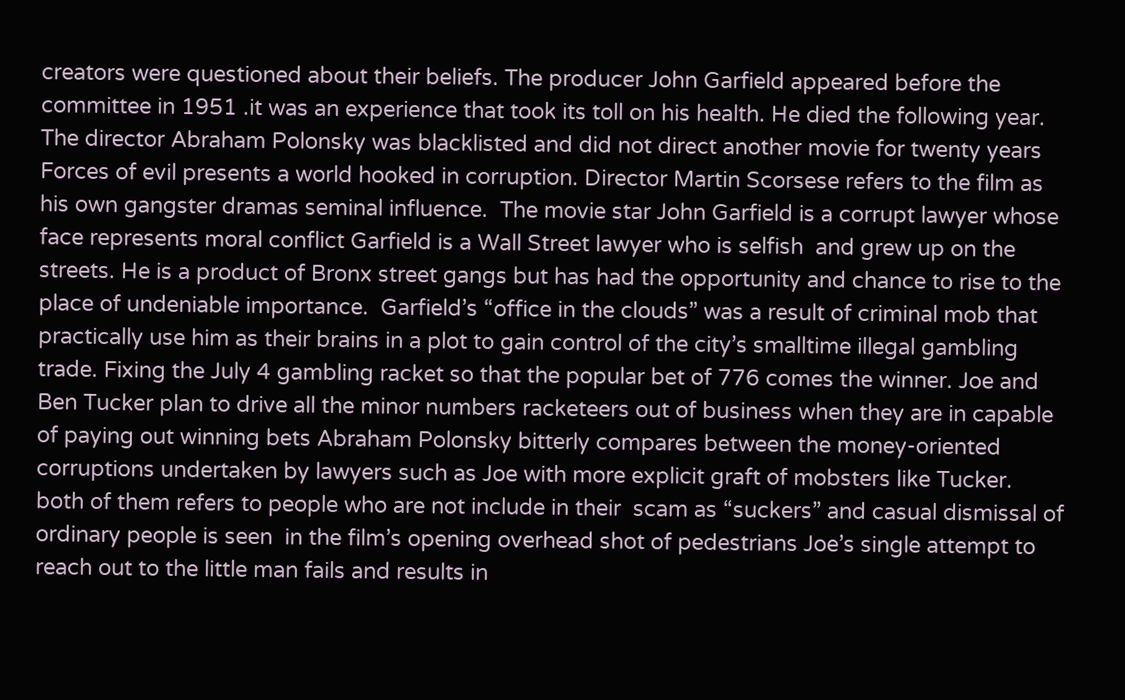creators were questioned about their beliefs. The producer John Garfield appeared before the committee in 1951 .it was an experience that took its toll on his health. He died the following year. The director Abraham Polonsky was blacklisted and did not direct another movie for twenty years Forces of evil presents a world hooked in corruption. Director Martin Scorsese refers to the film as his own gangster dramas seminal influence.  The movie star John Garfield is a corrupt lawyer whose face represents moral conflict Garfield is a Wall Street lawyer who is selfish  and grew up on the streets. He is a product of Bronx street gangs but has had the opportunity and chance to rise to the place of undeniable importance.  Garfield’s “office in the clouds” was a result of criminal mob that practically use him as their brains in a plot to gain control of the city’s smalltime illegal gambling trade. Fixing the July 4 gambling racket so that the popular bet of 776 comes the winner. Joe and Ben Tucker plan to drive all the minor numbers racketeers out of business when they are in capable of paying out winning bets Abraham Polonsky bitterly compares between the money-oriented corruptions undertaken by lawyers such as Joe with more explicit graft of mobsters like Tucker. both of them refers to people who are not include in their  scam as “suckers” and casual dismissal of ordinary people is seen  in the film’s opening overhead shot of pedestrians Joe’s single attempt to reach out to the little man fails and results in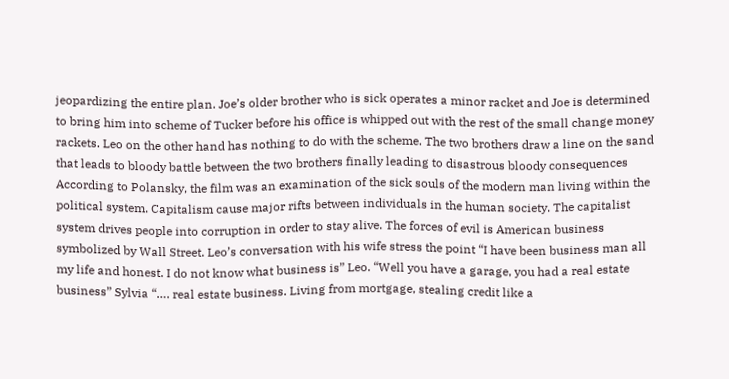jeopardizing the entire plan. Joe’s older brother who is sick operates a minor racket and Joe is determined to bring him into scheme of Tucker before his office is whipped out with the rest of the small change money rackets. Leo on the other hand has nothing to do with the scheme. The two brothers draw a line on the sand that leads to bloody battle between the two brothers finally leading to disastrous bloody consequences According to Polansky, the film was an examination of the sick souls of the modern man living within the political system. Capitalism cause major rifts between individuals in the human society. The capitalist system drives people into corruption in order to stay alive. The forces of evil is American business symbolized by Wall Street. Leo’s conversation with his wife stress the point “I have been business man all my life and honest. I do not know what business is” Leo. “Well you have a garage, you had a real estate business” Sylvia “…. real estate business. Living from mortgage, stealing credit like a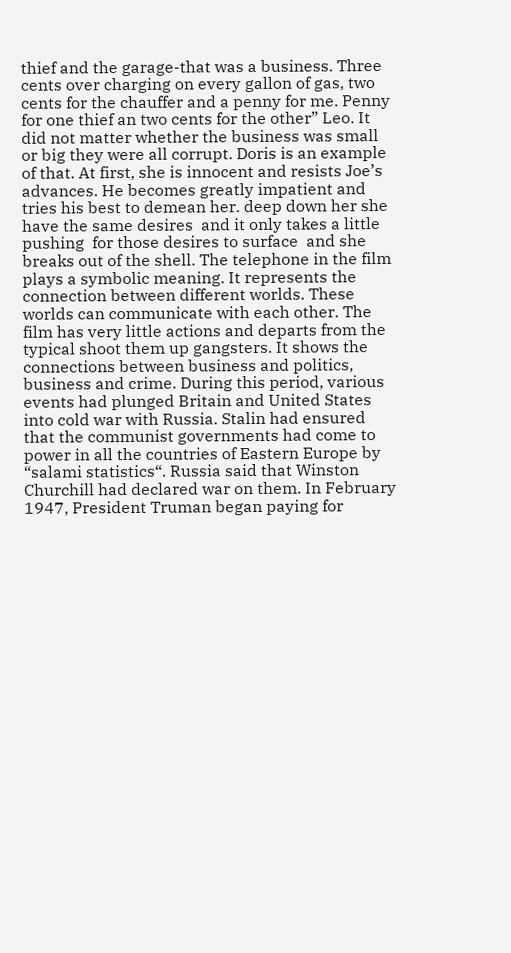thief and the garage-that was a business. Three cents over charging on every gallon of gas, two cents for the chauffer and a penny for me. Penny for one thief an two cents for the other” Leo. It did not matter whether the business was small or big they were all corrupt. Doris is an example of that. At first, she is innocent and resists Joe’s advances. He becomes greatly impatient and tries his best to demean her. deep down her she have the same desires  and it only takes a little pushing  for those desires to surface  and she breaks out of the shell. The telephone in the film plays a symbolic meaning. It represents the connection between different worlds. These worlds can communicate with each other. The film has very little actions and departs from the typical shoot them up gangsters. It shows the connections between business and politics, business and crime. During this period, various events had plunged Britain and United States into cold war with Russia. Stalin had ensured that the communist governments had come to power in all the countries of Eastern Europe by “salami statistics“. Russia said that Winston Churchill had declared war on them. In February 1947, President Truman began paying for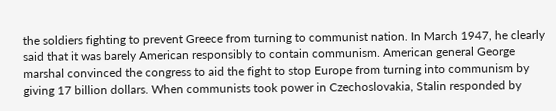the soldiers fighting to prevent Greece from turning to communist nation. In March 1947, he clearly said that it was barely American responsibly to contain communism. American general George marshal convinced the congress to aid the fight to stop Europe from turning into communism by giving 17 billion dollars. When communists took power in Czechoslovakia, Stalin responded by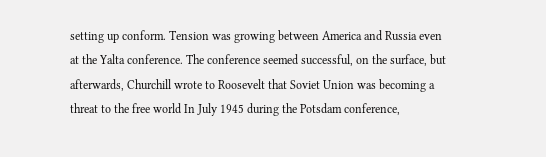setting up conform. Tension was growing between America and Russia even at the Yalta conference. The conference seemed successful, on the surface, but afterwards, Churchill wrote to Roosevelt that Soviet Union was becoming a threat to the free world In July 1945 during the Potsdam conference,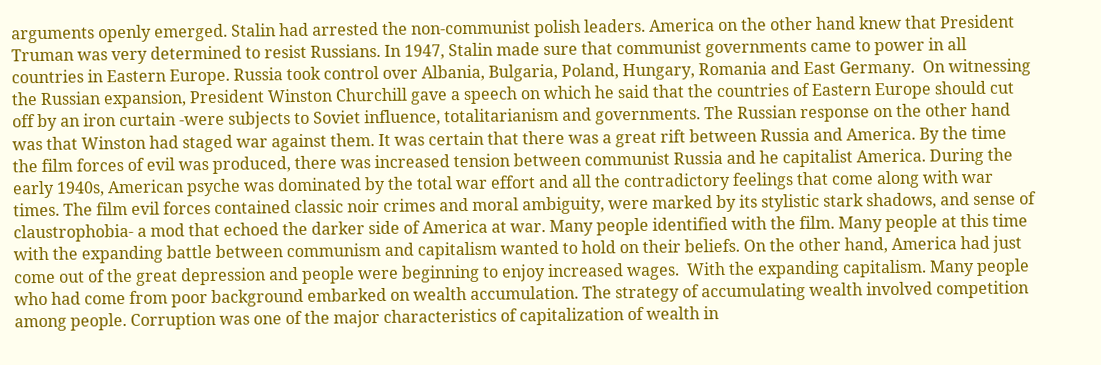arguments openly emerged. Stalin had arrested the non-communist polish leaders. America on the other hand knew that President Truman was very determined to resist Russians. In 1947, Stalin made sure that communist governments came to power in all countries in Eastern Europe. Russia took control over Albania, Bulgaria, Poland, Hungary, Romania and East Germany.  On witnessing the Russian expansion, President Winston Churchill gave a speech on which he said that the countries of Eastern Europe should cut off by an iron curtain -were subjects to Soviet influence, totalitarianism and governments. The Russian response on the other hand was that Winston had staged war against them. It was certain that there was a great rift between Russia and America. By the time the film forces of evil was produced, there was increased tension between communist Russia and he capitalist America. During the early 1940s, American psyche was dominated by the total war effort and all the contradictory feelings that come along with war times. The film evil forces contained classic noir crimes and moral ambiguity, were marked by its stylistic stark shadows, and sense of claustrophobia- a mod that echoed the darker side of America at war. Many people identified with the film. Many people at this time with the expanding battle between communism and capitalism wanted to hold on their beliefs. On the other hand, America had just come out of the great depression and people were beginning to enjoy increased wages.  With the expanding capitalism. Many people who had come from poor background embarked on wealth accumulation. The strategy of accumulating wealth involved competition among people. Corruption was one of the major characteristics of capitalization of wealth in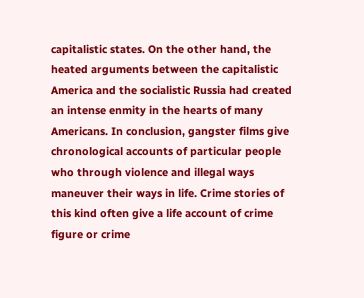capitalistic states. On the other hand, the heated arguments between the capitalistic America and the socialistic Russia had created an intense enmity in the hearts of many Americans. In conclusion, gangster films give chronological accounts of particular people who through violence and illegal ways maneuver their ways in life. Crime stories of this kind often give a life account of crime figure or crime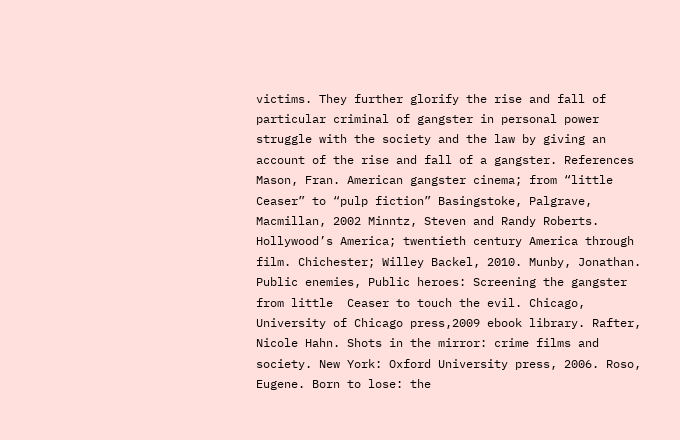victims. They further glorify the rise and fall of   particular criminal of gangster in personal power struggle with the society and the law by giving an account of the rise and fall of a gangster. References Mason, Fran. American gangster cinema; from “little Ceaser” to “pulp fiction” Basingstoke, Palgrave, Macmillan, 2002 Minntz, Steven and Randy Roberts. Hollywood’s America; twentieth century America through film. Chichester; Willey Backel, 2010. Munby, Jonathan. Public enemies, Public heroes: Screening the gangster from little  Ceaser to touch the evil. Chicago, University of Chicago press,2009 ebook library. Rafter, Nicole Hahn. Shots in the mirror: crime films and society. New York: Oxford University press, 2006. Roso, Eugene. Born to lose: the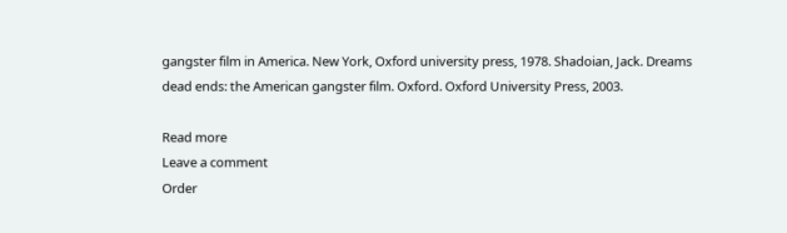gangster film in America. New York, Oxford university press, 1978. Shadoian, Jack. Dreams dead ends: the American gangster film. Oxford. Oxford University Press, 2003.

Read more
Leave a comment
Order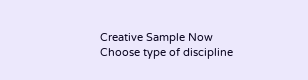Creative Sample Now
Choose type of discipline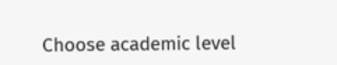Choose academic level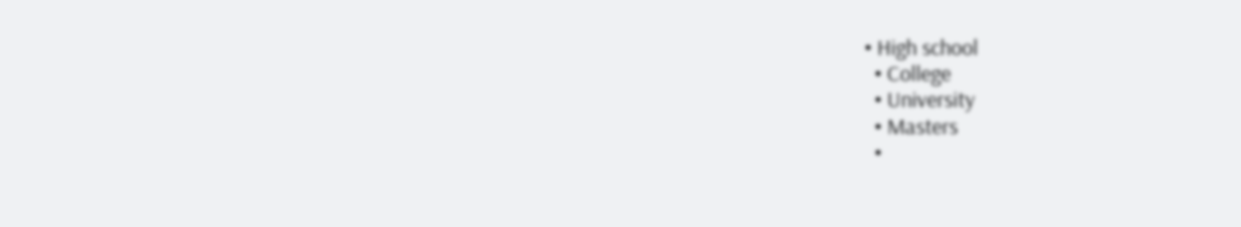• High school
  • College
  • University
  • Masters
  •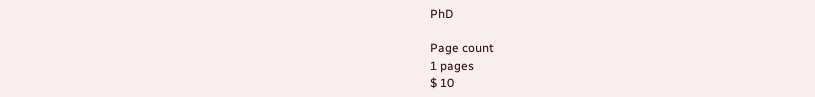PhD

Page count
1 pages
$ 10